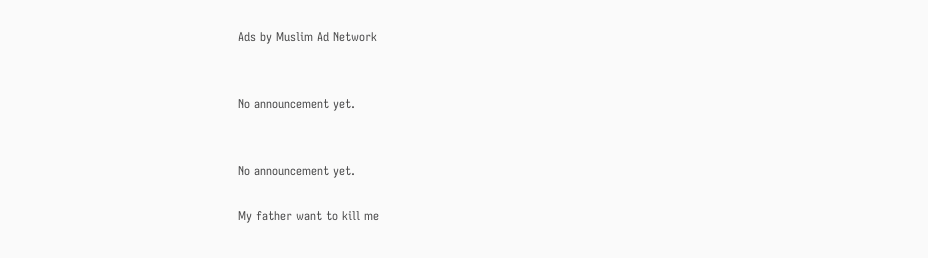Ads by Muslim Ad Network


No announcement yet.


No announcement yet.

My father want to kill me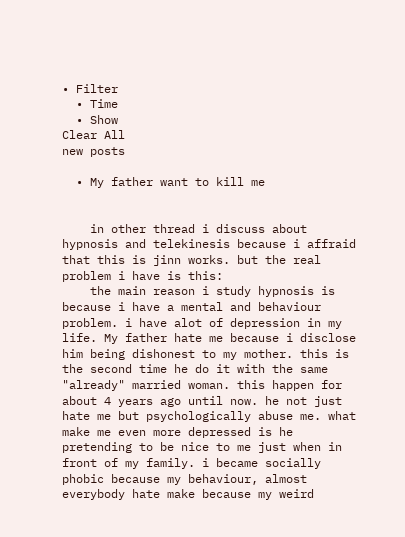• Filter
  • Time
  • Show
Clear All
new posts

  • My father want to kill me


    in other thread i discuss about hypnosis and telekinesis because i affraid that this is jinn works. but the real problem i have is this:
    the main reason i study hypnosis is because i have a mental and behaviour problem. i have alot of depression in my life. My father hate me because i disclose him being dishonest to my mother. this is the second time he do it with the same "already" married woman. this happen for about 4 years ago until now. he not just hate me but psychologically abuse me. what make me even more depressed is he pretending to be nice to me just when in front of my family. i became socially phobic because my behaviour, almost everybody hate make because my weird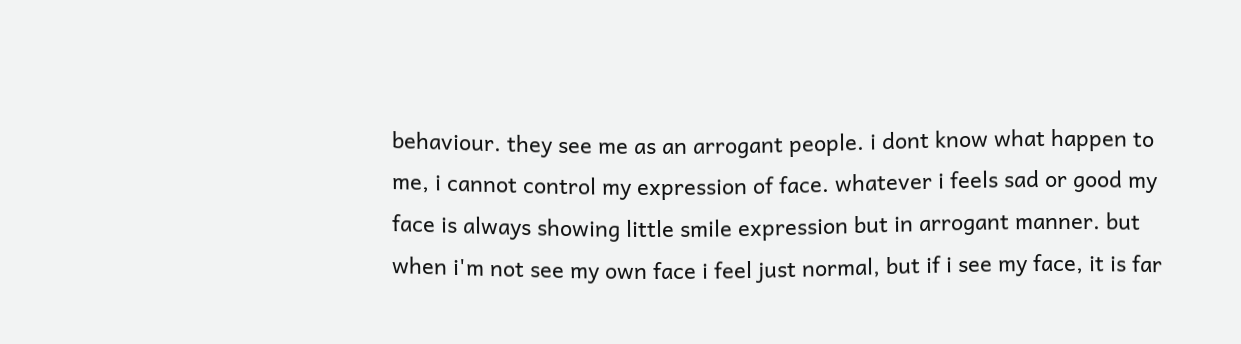behaviour. they see me as an arrogant people. i dont know what happen to me, i cannot control my expression of face. whatever i feels sad or good my face is always showing little smile expression but in arrogant manner. but when i'm not see my own face i feel just normal, but if i see my face, it is far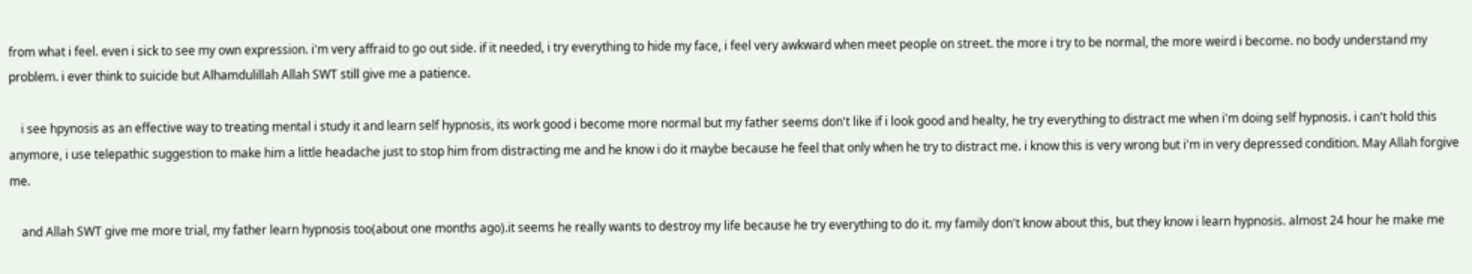from what i feel. even i sick to see my own expression. i'm very affraid to go out side. if it needed, i try everything to hide my face, i feel very awkward when meet people on street. the more i try to be normal, the more weird i become. no body understand my problem. i ever think to suicide but Alhamdulillah Allah SWT still give me a patience.

    i see hpynosis as an effective way to treating mental i study it and learn self hypnosis, its work good i become more normal but my father seems don't like if i look good and healty, he try everything to distract me when i'm doing self hypnosis. i can't hold this anymore, i use telepathic suggestion to make him a little headache just to stop him from distracting me and he know i do it maybe because he feel that only when he try to distract me. i know this is very wrong but i'm in very depressed condition. May Allah forgive me.

    and Allah SWT give me more trial, my father learn hypnosis too(about one months ago).it seems he really wants to destroy my life because he try everything to do it. my family don't know about this, but they know i learn hypnosis. almost 24 hour he make me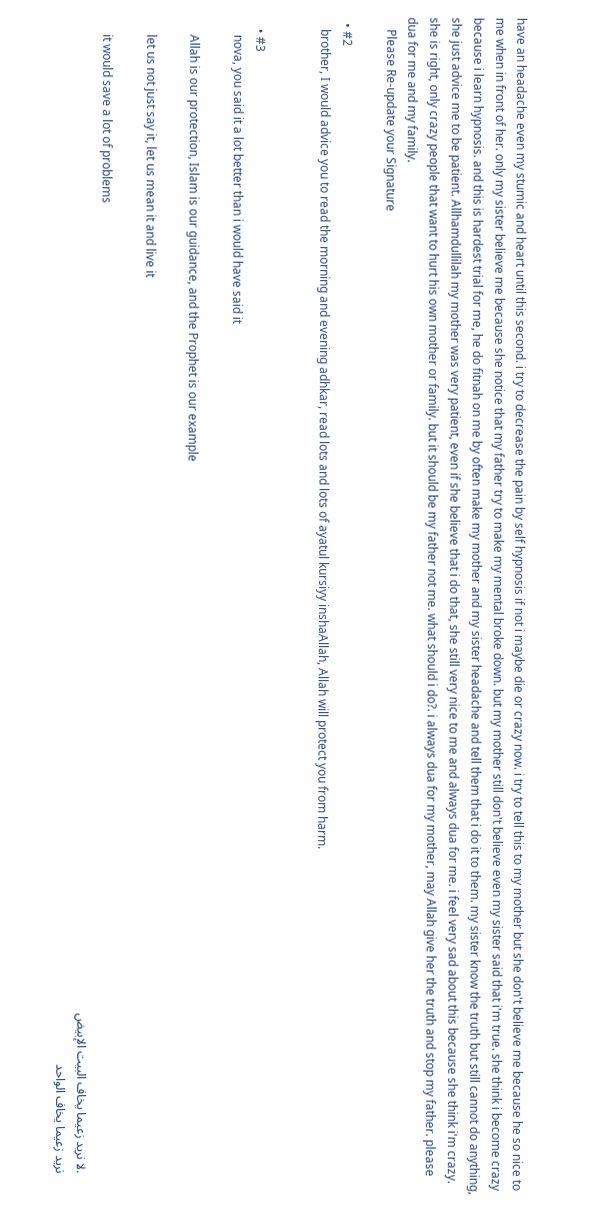have an headache even my stumic and heart until this second. i try to decrease the pain by self hypnosis if not i maybe die or crazy now. i try to tell this to my mother but she don't believe me because he so nice to me when in front of her. only my sister believe me because she notice that my father try to make my mental broke down. but my mother still don't believe even my sister said that i'm true. she think i become crazy because i learn hypnosis. and this is hardest trial for me, he do fitnah on me by often make my mother and my sister headache and tell them that i do it to them. my sister know the truth but still cannot do anything, she just advice me to be patient. Allhamdullilah my mother was very patient, even if she believe that i do that, she still very nice to me and always dua for me. i feel very sad about this because she think i'm crazy. she is right, only crazy people that want to hurt his own mother or family. but it should be my father not me. what should i do?. i always dua for my mother, may Allah give her the truth and stop my father. please dua for me and my family.
    Please Re-update your Signature

  • #2
    brother, I would advice you to read the morning and evening adhkar, read lots and lots of ayatul kursiyy inshaAllah, Allah will protect you from harm.


    • #3
      nova, you said it a lot better than i would have said it

      Allah is our protection, Islam is our guidance, and the Prophet is our example

      let us not just say it, let us mean it and live it

      it would save a lot of problems
      .لا نريد زعيما يخاف البيت الإبيض
      نريد زعيما يخاف الواحد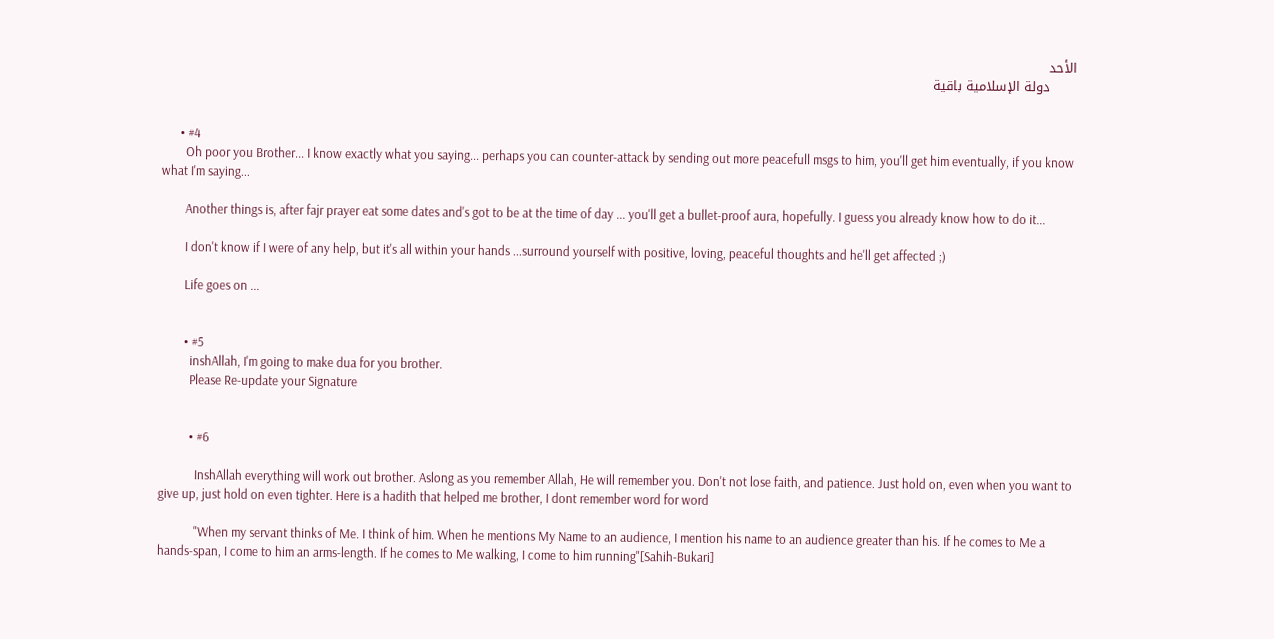الأحد
      دولة الإسلامية باقية


      • #4
        Oh poor you Brother... I know exactly what you saying... perhaps you can counter-attack by sending out more peacefull msgs to him, you'll get him eventually, if you know what I'm saying...

        Another things is, after fajr prayer eat some dates and's got to be at the time of day ... you'll get a bullet-proof aura, hopefully. I guess you already know how to do it...

        I don't know if I were of any help, but it's all within your hands ...surround yourself with positive, loving, peaceful thoughts and he'll get affected ;)

        Life goes on ...


        • #5
          inshAllah, I'm going to make dua for you brother.
          Please Re-update your Signature


          • #6

            InshAllah everything will work out brother. Aslong as you remember Allah, He will remember you. Don't not lose faith, and patience. Just hold on, even when you want to give up, just hold on even tighter. Here is a hadith that helped me brother, I dont remember word for word

            "When my servant thinks of Me. I think of him. When he mentions My Name to an audience, I mention his name to an audience greater than his. If he comes to Me a hands-span, I come to him an arms-length. If he comes to Me walking, I come to him running"[Sahih-Bukari]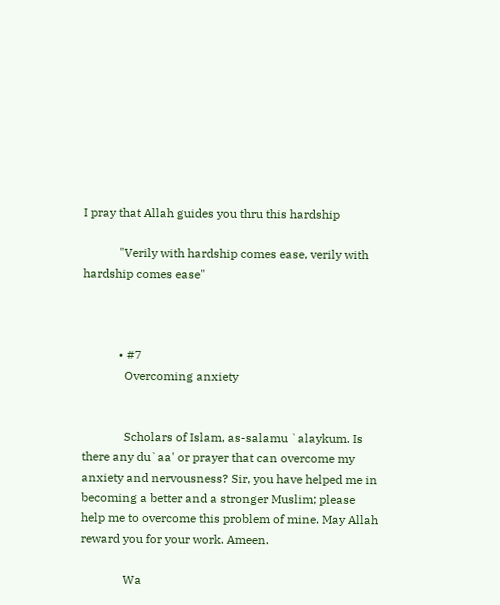I pray that Allah guides you thru this hardship

            "Verily with hardship comes ease, verily with hardship comes ease"



            • #7
              Overcoming anxiety


              Scholars of Islam, as-salamu `alaykum. Is there any du`aa' or prayer that can overcome my anxiety and nervousness? Sir, you have helped me in becoming a better and a stronger Muslim; please help me to overcome this problem of mine. May Allah reward you for your work. Ameen.

              Wa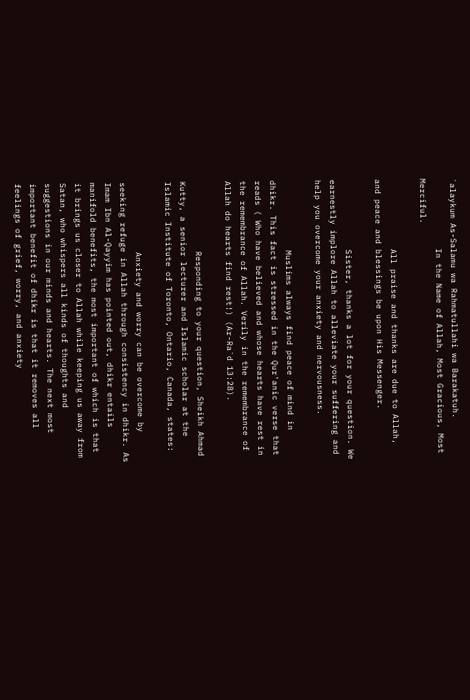`alaykum As-Salamu wa Rahmatullahi wa Barakatuh.
              In the Name of Allah, Most Gracious, Most Merciful.

              All praise and thanks are due to Allah, and peace and blessings be upon His Messenger.

              Sister, thanks a lot for your question. We earnestly implore Allah to alleviate your suffering and help you overcome your anxiety and nervousness.

              Muslims always find peace of mind in dhikr. This fact is stressed in the Qur'anic verse that reads ( Who have believed and whose hearts have rest in the remembrance of Allah. Verily in the remembrance of Allah do hearts find rest!) (Ar-Ra`d 13:28).

              Responding to your question, Sheikh Ahmad Kutty, a senior lecturer and Islamic scholar at the Islamic Institute of Toronto, Ontario, Canada, states:

              Anxiety and worry can be overcome by seeking refuge in Allah through consistency in dhikr. As Imam Ibn Al-Qayyim has pointed out, dhikr entails manifold benefits, the most important of which is that it brings us closer to Allah while keeping us away from Satan, who whispers all kinds of thoughts and suggestions in our minds and hearts. The next most important benefit of dhikr is that it removes all feelings of grief, worry, and anxiety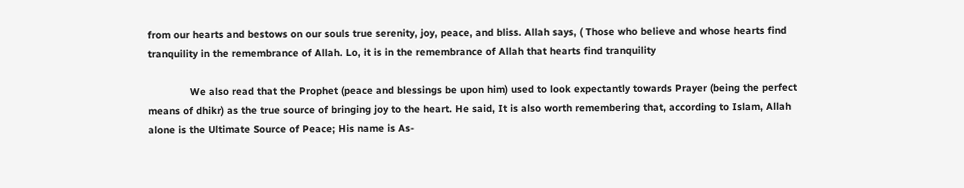from our hearts and bestows on our souls true serenity, joy, peace, and bliss. Allah says, ( Those who believe and whose hearts find tranquility in the remembrance of Allah. Lo, it is in the remembrance of Allah that hearts find tranquility

              We also read that the Prophet (peace and blessings be upon him) used to look expectantly towards Prayer (being the perfect means of dhikr) as the true source of bringing joy to the heart. He said, It is also worth remembering that, according to Islam, Allah alone is the Ultimate Source of Peace; His name is As-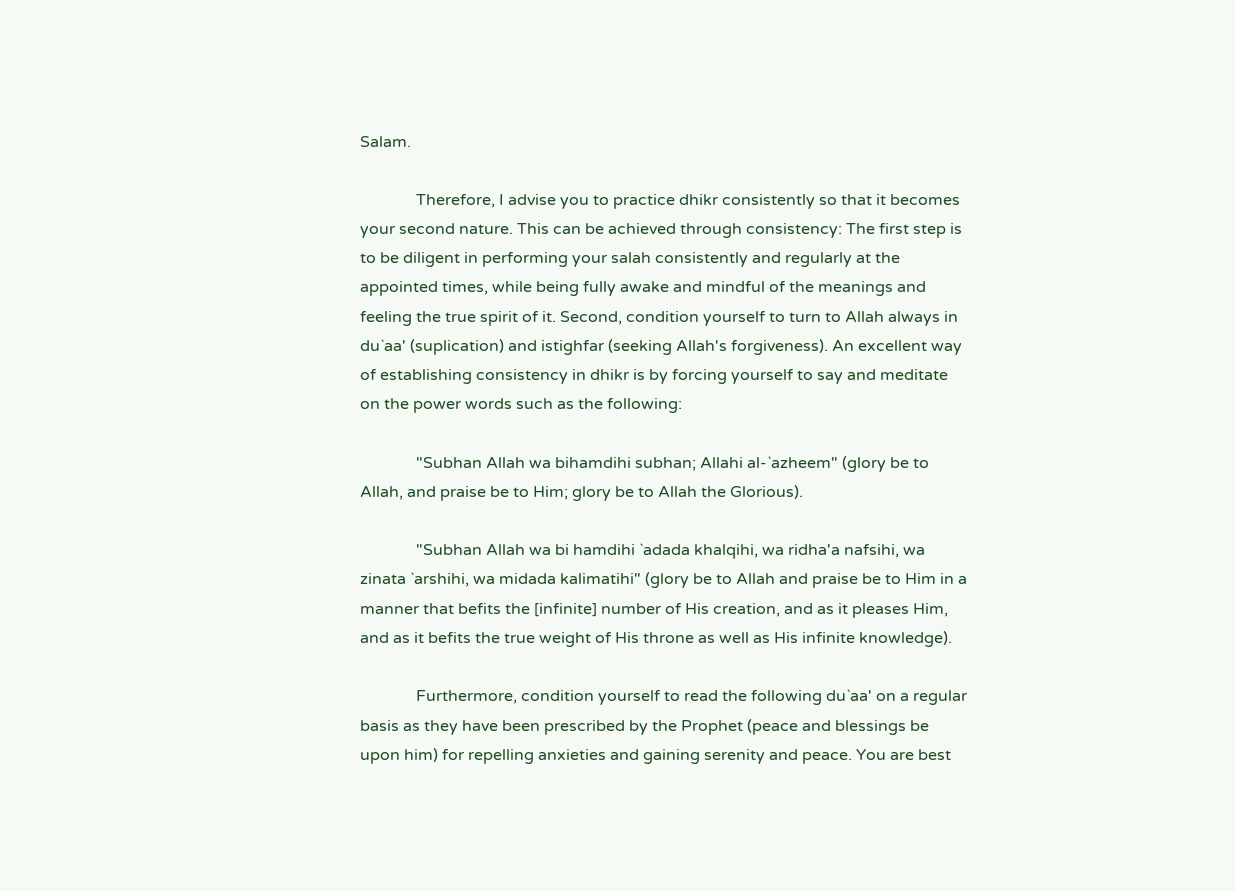Salam.

              Therefore, I advise you to practice dhikr consistently so that it becomes your second nature. This can be achieved through consistency: The first step is to be diligent in performing your salah consistently and regularly at the appointed times, while being fully awake and mindful of the meanings and feeling the true spirit of it. Second, condition yourself to turn to Allah always in du`aa' (suplication) and istighfar (seeking Allah's forgiveness). An excellent way of establishing consistency in dhikr is by forcing yourself to say and meditate on the power words such as the following:

              "Subhan Allah wa bihamdihi subhan; Allahi al-`azheem" (glory be to Allah, and praise be to Him; glory be to Allah the Glorious).

              "Subhan Allah wa bi hamdihi `adada khalqihi, wa ridha'a nafsihi, wa zinata `arshihi, wa midada kalimatihi" (glory be to Allah and praise be to Him in a manner that befits the [infinite] number of His creation, and as it pleases Him, and as it befits the true weight of His throne as well as His infinite knowledge).

              Furthermore, condition yourself to read the following du`aa' on a regular basis as they have been prescribed by the Prophet (peace and blessings be upon him) for repelling anxieties and gaining serenity and peace. You are best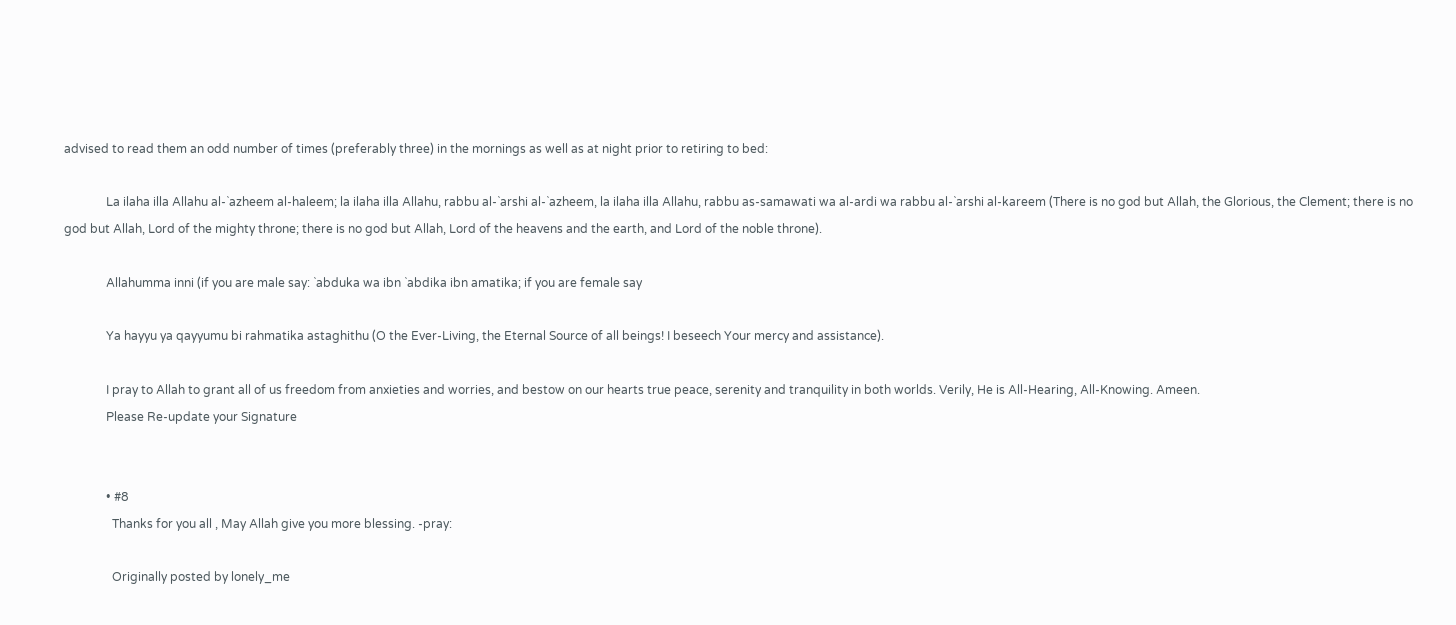advised to read them an odd number of times (preferably three) in the mornings as well as at night prior to retiring to bed:

              La ilaha illa Allahu al-`azheem al-haleem; la ilaha illa Allahu, rabbu al-`arshi al-`azheem, la ilaha illa Allahu, rabbu as-samawati wa al-ardi wa rabbu al-`arshi al-kareem (There is no god but Allah, the Glorious, the Clement; there is no god but Allah, Lord of the mighty throne; there is no god but Allah, Lord of the heavens and the earth, and Lord of the noble throne).

              Allahumma inni (if you are male say: `abduka wa ibn `abdika ibn amatika; if you are female say

              Ya hayyu ya qayyumu bi rahmatika astaghithu (O the Ever-Living, the Eternal Source of all beings! I beseech Your mercy and assistance).

              I pray to Allah to grant all of us freedom from anxieties and worries, and bestow on our hearts true peace, serenity and tranquility in both worlds. Verily, He is All-Hearing, All-Knowing. Ameen.
              Please Re-update your Signature


              • #8
                Thanks for you all , May Allah give you more blessing. -pray:

                Originally posted by lonely_me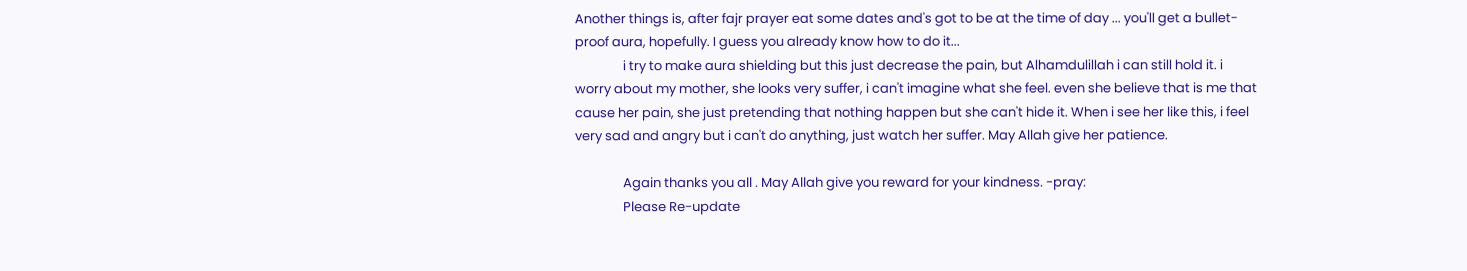Another things is, after fajr prayer eat some dates and's got to be at the time of day ... you'll get a bullet-proof aura, hopefully. I guess you already know how to do it...
                i try to make aura shielding but this just decrease the pain, but Alhamdulillah i can still hold it. i worry about my mother, she looks very suffer, i can't imagine what she feel. even she believe that is me that cause her pain, she just pretending that nothing happen but she can't hide it. When i see her like this, i feel very sad and angry but i can't do anything, just watch her suffer. May Allah give her patience.

                Again thanks you all . May Allah give you reward for your kindness. -pray:
                Please Re-update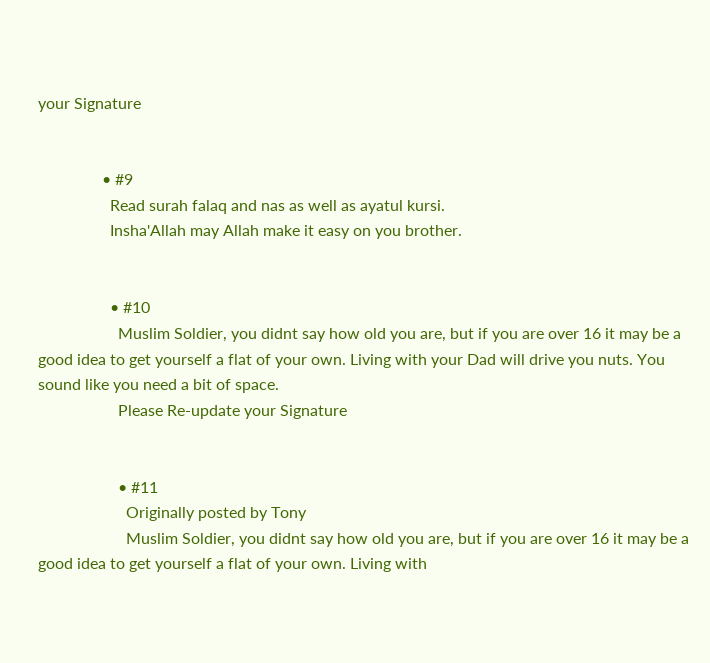your Signature


                • #9
                  Read surah falaq and nas as well as ayatul kursi.
                  Insha'Allah may Allah make it easy on you brother.


                  • #10
                    Muslim Soldier, you didnt say how old you are, but if you are over 16 it may be a good idea to get yourself a flat of your own. Living with your Dad will drive you nuts. You sound like you need a bit of space.
                    Please Re-update your Signature


                    • #11
                      Originally posted by Tony
                      Muslim Soldier, you didnt say how old you are, but if you are over 16 it may be a good idea to get yourself a flat of your own. Living with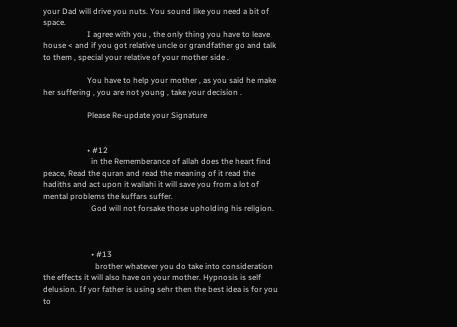your Dad will drive you nuts. You sound like you need a bit of space.
                      I agree with you , the only thing you have to leave house < and if you got relative uncle or grandfather go and talk to them , special your relative of your mother side .

                      You have to help your mother , as you said he make her suffering , you are not young , take your decision .

                      Please Re-update your Signature


                      • #12
                        in the Rememberance of allah does the heart find peace, Read the quran and read the meaning of it read the hadiths and act upon it wallahi it will save you from a lot of mental problems the kuffars suffer.
                        God will not forsake those upholding his religion.



                        • #13
                          brother whatever you do take into consideration the effects it will also have on your mother. Hypnosis is self delusion. If yor father is using sehr then the best idea is for you to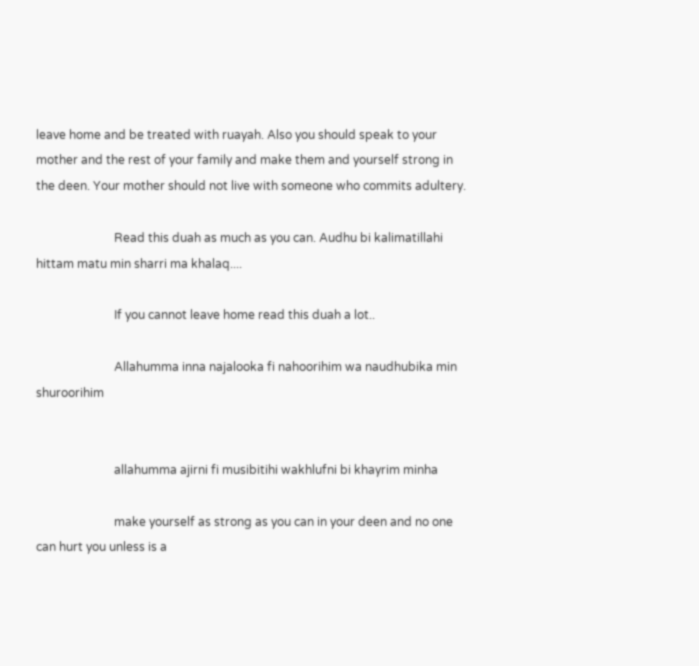leave home and be treated with ruayah. Also you should speak to your mother and the rest of your family and make them and yourself strong in the deen. Your mother should not live with someone who commits adultery.

                          Read this duah as much as you can. Audhu bi kalimatillahi hittam matu min sharri ma khalaq....

                          If you cannot leave home read this duah a lot..

                          Allahumma inna najalooka fi nahoorihim wa naudhubika min shuroorihim


                          allahumma ajirni fi musibitihi wakhlufni bi khayrim minha

                          make yourself as strong as you can in your deen and no one can hurt you unless is a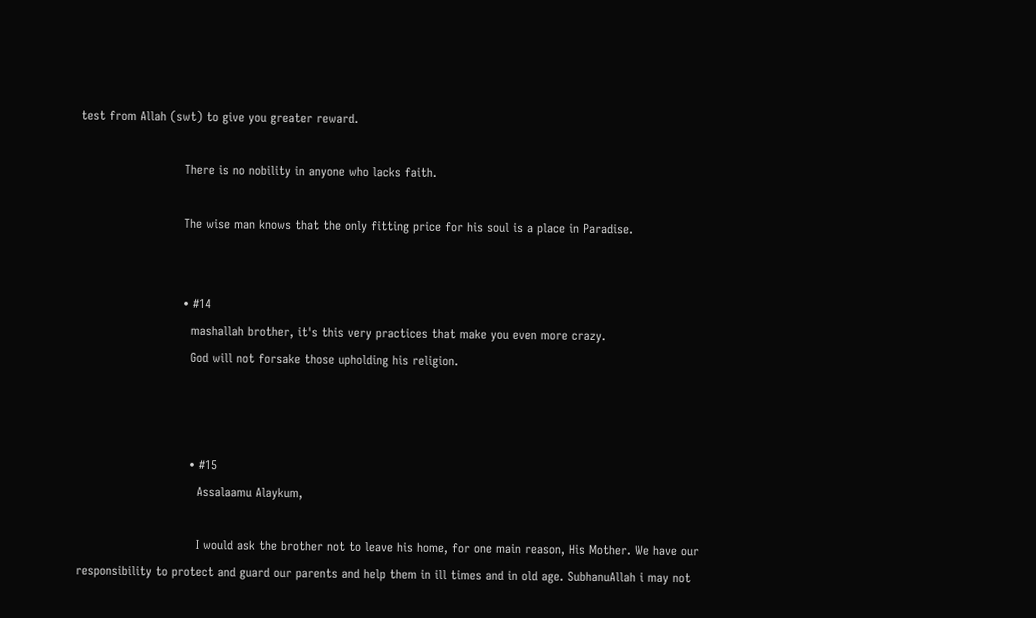test from Allah (swt) to give you greater reward.

                          There is no nobility in anyone who lacks faith.

                          The wise man knows that the only fitting price for his soul is a place in Paradise.


                          • #14
                            mashallah brother, it's this very practices that make you even more crazy.
                            God will not forsake those upholding his religion.



                            • #15
                              Assalaamu Alaykum,

                              I would ask the brother not to leave his home, for one main reason, His Mother. We have our responsibility to protect and guard our parents and help them in ill times and in old age. SubhanuAllah i may not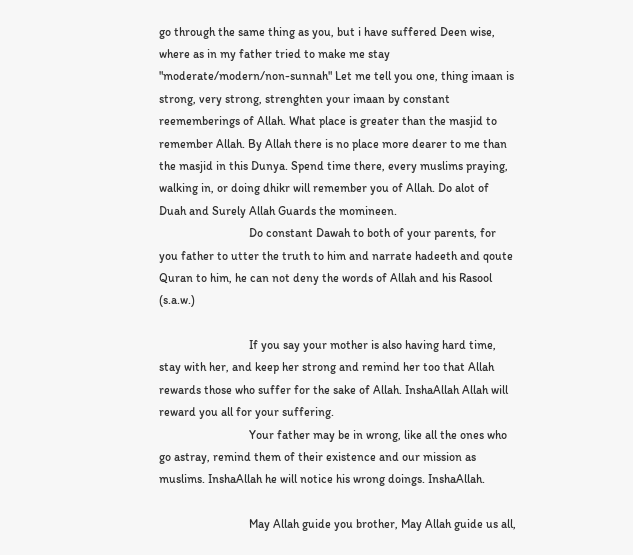go through the same thing as you, but i have suffered Deen wise, where as in my father tried to make me stay "moderate/modern/non-sunnah" Let me tell you one, thing imaan is strong, very strong, strenghten your imaan by constant reememberings of Allah. What place is greater than the masjid to remember Allah. By Allah there is no place more dearer to me than the masjid in this Dunya. Spend time there, every muslims praying, walking in, or doing dhikr will remember you of Allah. Do alot of Duah and Surely Allah Guards the momineen.
                              Do constant Dawah to both of your parents, for you father to utter the truth to him and narrate hadeeth and qoute Quran to him, he can not deny the words of Allah and his Rasool (s.a.w.)

                              If you say your mother is also having hard time, stay with her, and keep her strong and remind her too that Allah rewards those who suffer for the sake of Allah. InshaAllah Allah will reward you all for your suffering.
                              Your father may be in wrong, like all the ones who go astray, remind them of their existence and our mission as muslims. InshaAllah he will notice his wrong doings. InshaAllah.

                              May Allah guide you brother, May Allah guide us all,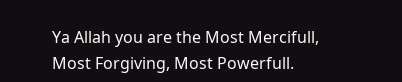Ya Allah you are the Most Mercifull, Most Forgiving, Most Powerfull.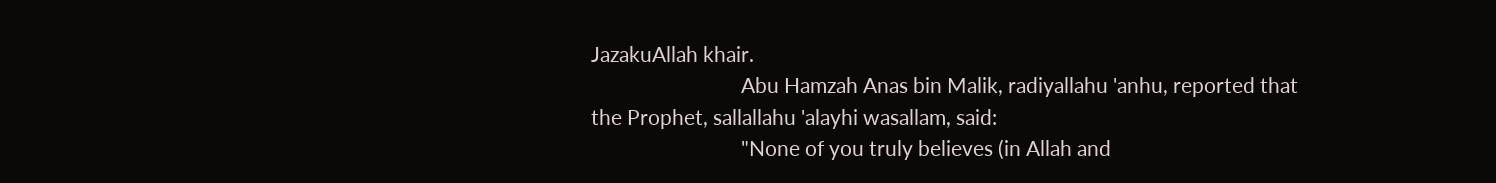JazakuAllah khair.
                              Abu Hamzah Anas bin Malik, radiyallahu 'anhu, reported that the Prophet, sallallahu 'alayhi wasallam, said:
                              "None of you truly believes (in Allah and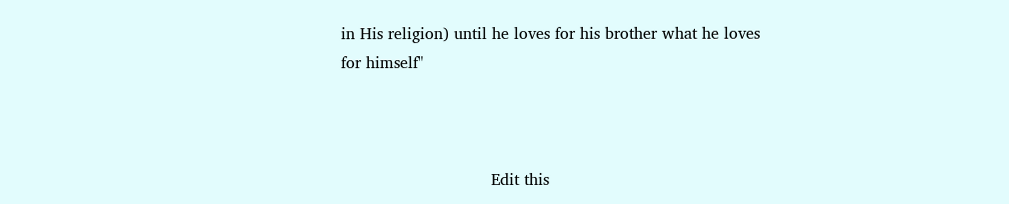in His religion) until he loves for his brother what he loves for himself"



                              Edit this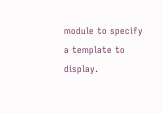module to specify a template to display.